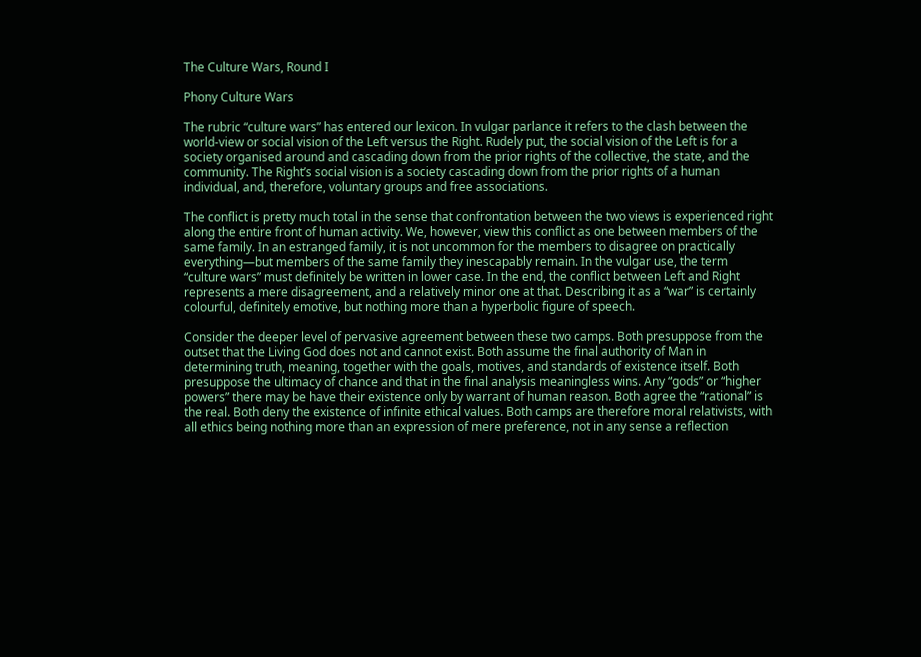The Culture Wars, Round I

Phony Culture Wars

The rubric “culture wars” has entered our lexicon. In vulgar parlance it refers to the clash between the world-view or social vision of the Left versus the Right. Rudely put, the social vision of the Left is for a society organised around and cascading down from the prior rights of the collective, the state, and the community. The Right’s social vision is a society cascading down from the prior rights of a human individual, and, therefore, voluntary groups and free associations.

The conflict is pretty much total in the sense that confrontation between the two views is experienced right along the entire front of human activity. We, however, view this conflict as one between members of the same family. In an estranged family, it is not uncommon for the members to disagree on practically everything—but members of the same family they inescapably remain. In the vulgar use, the term “culture wars” must definitely be written in lower case. In the end, the conflict between Left and Right represents a mere disagreement, and a relatively minor one at that. Describing it as a “war” is certainly colourful, definitely emotive, but nothing more than a hyperbolic figure of speech.

Consider the deeper level of pervasive agreement between these two camps. Both presuppose from the outset that the Living God does not and cannot exist. Both assume the final authority of Man in determining truth, meaning, together with the goals, motives, and standards of existence itself. Both presuppose the ultimacy of chance and that in the final analysis meaningless wins. Any “gods” or “higher powers” there may be have their existence only by warrant of human reason. Both agree the “rational” is the real. Both deny the existence of infinite ethical values. Both camps are therefore moral relativists, with all ethics being nothing more than an expression of mere preference, not in any sense a reflection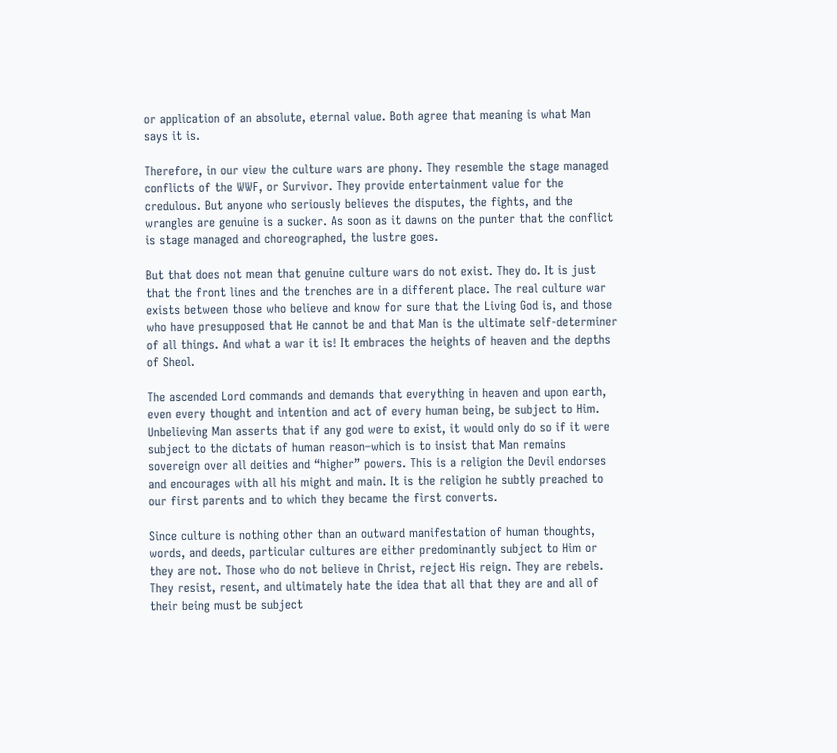or application of an absolute, eternal value. Both agree that meaning is what Man says it is.

Therefore, in our view the culture wars are phony. They resemble the stage managed conflicts of the WWF, or Survivor. They provide entertainment value for the credulous. But anyone who seriously believes the disputes, the fights, and the wrangles are genuine is a sucker. As soon as it dawns on the punter that the conflict is stage managed and choreographed, the lustre goes.

But that does not mean that genuine culture wars do not exist. They do. It is just that the front lines and the trenches are in a different place. The real culture war exists between those who believe and know for sure that the Living God is, and those who have presupposed that He cannot be and that Man is the ultimate self-determiner of all things. And what a war it is! It embraces the heights of heaven and the depths of Sheol.

The ascended Lord commands and demands that everything in heaven and upon earth, even every thought and intention and act of every human being, be subject to Him. Unbelieving Man asserts that if any god were to exist, it would only do so if it were subject to the dictats of human reason–which is to insist that Man remains sovereign over all deities and “higher” powers. This is a religion the Devil endorses and encourages with all his might and main. It is the religion he subtly preached to our first parents and to which they became the first converts.

Since culture is nothing other than an outward manifestation of human thoughts, words, and deeds, particular cultures are either predominantly subject to Him or they are not. Those who do not believe in Christ, reject His reign. They are rebels. They resist, resent, and ultimately hate the idea that all that they are and all of their being must be subject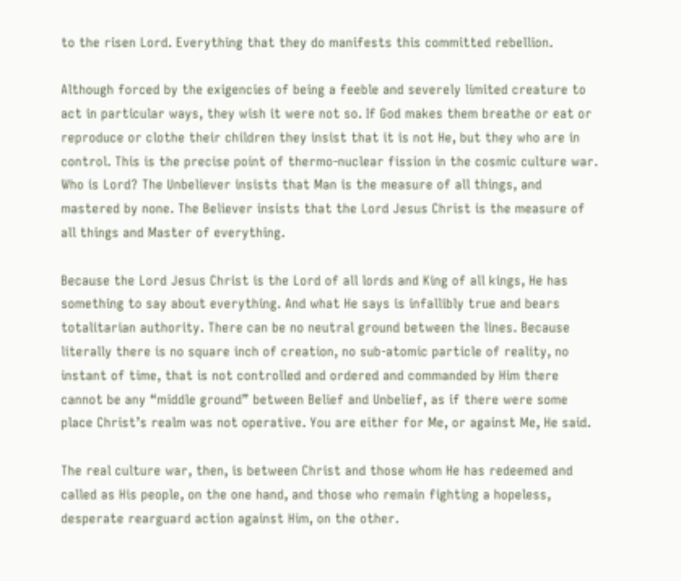to the risen Lord. Everything that they do manifests this committed rebellion.

Although forced by the exigencies of being a feeble and severely limited creature to act in particular ways, they wish it were not so. If God makes them breathe or eat or reproduce or clothe their children they insist that it is not He, but they who are in control. This is the precise point of thermo-nuclear fission in the cosmic culture war. Who is Lord? The Unbeliever insists that Man is the measure of all things, and mastered by none. The Believer insists that the Lord Jesus Christ is the measure of all things and Master of everything.

Because the Lord Jesus Christ is the Lord of all lords and King of all kings, He has something to say about everything. And what He says is infallibly true and bears totalitarian authority. There can be no neutral ground between the lines. Because literally there is no square inch of creation, no sub-atomic particle of reality, no instant of time, that is not controlled and ordered and commanded by Him there cannot be any “middle ground” between Belief and Unbelief, as if there were some place Christ’s realm was not operative. You are either for Me, or against Me, He said.

The real culture war, then, is between Christ and those whom He has redeemed and called as His people, on the one hand, and those who remain fighting a hopeless, desperate rearguard action against Him, on the other.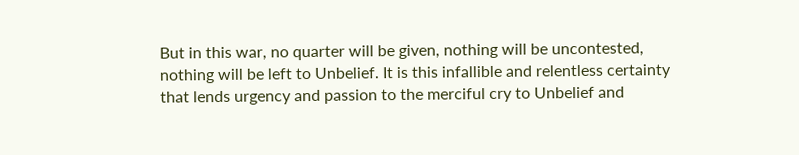But in this war, no quarter will be given, nothing will be uncontested, nothing will be left to Unbelief. It is this infallible and relentless certainty that lends urgency and passion to the merciful cry to Unbelief and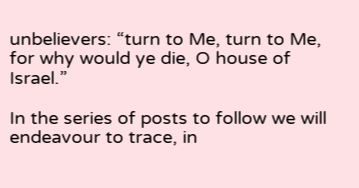unbelievers: “turn to Me, turn to Me, for why would ye die, O house of Israel.”

In the series of posts to follow we will endeavour to trace, in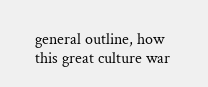general outline, how this great culture war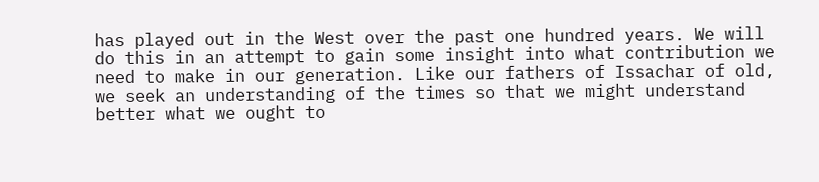has played out in the West over the past one hundred years. We will do this in an attempt to gain some insight into what contribution we need to make in our generation. Like our fathers of Issachar of old, we seek an understanding of the times so that we might understand better what we ought to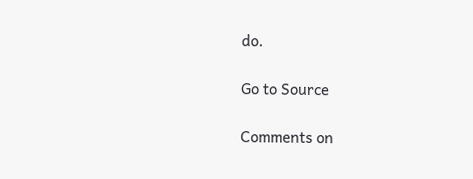do.

Go to Source

Comments on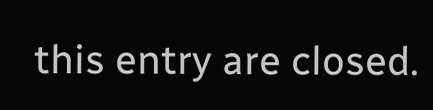this entry are closed.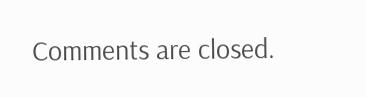Comments are closed.